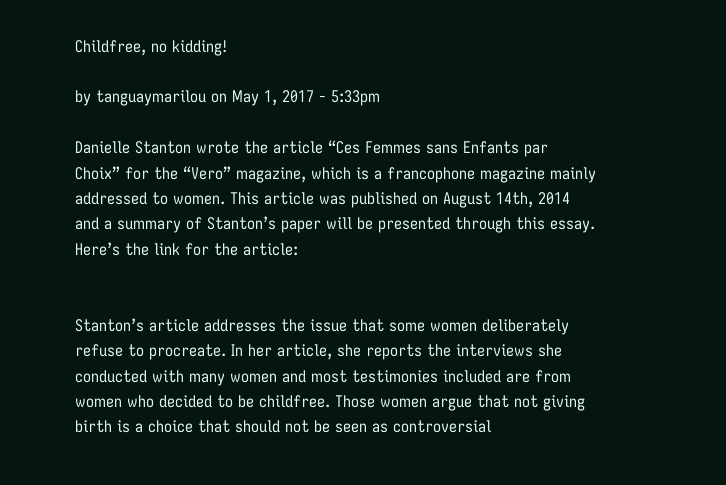Childfree, no kidding!

by tanguaymarilou on May 1, 2017 - 5:33pm

Danielle Stanton wrote the article “Ces Femmes sans Enfants par Choix” for the “Vero” magazine, which is a francophone magazine mainly addressed to women. This article was published on August 14th, 2014 and a summary of Stanton’s paper will be presented through this essay. Here’s the link for the article:


Stanton’s article addresses the issue that some women deliberately refuse to procreate. In her article, she reports the interviews she conducted with many women and most testimonies included are from women who decided to be childfree. Those women argue that not giving birth is a choice that should not be seen as controversial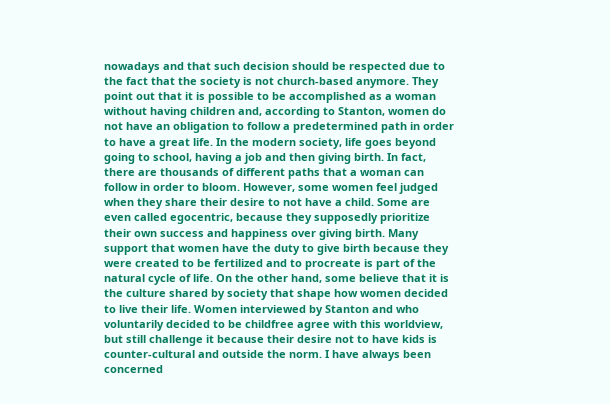nowadays and that such decision should be respected due to the fact that the society is not church-based anymore. They point out that it is possible to be accomplished as a woman without having children and, according to Stanton, women do not have an obligation to follow a predetermined path in order to have a great life. In the modern society, life goes beyond going to school, having a job and then giving birth. In fact, there are thousands of different paths that a woman can follow in order to bloom. However, some women feel judged when they share their desire to not have a child. Some are even called egocentric, because they supposedly prioritize their own success and happiness over giving birth. Many support that women have the duty to give birth because they were created to be fertilized and to procreate is part of the natural cycle of life. On the other hand, some believe that it is the culture shared by society that shape how women decided to live their life. Women interviewed by Stanton and who voluntarily decided to be childfree agree with this worldview, but still challenge it because their desire not to have kids is counter-cultural and outside the norm. I have always been concerned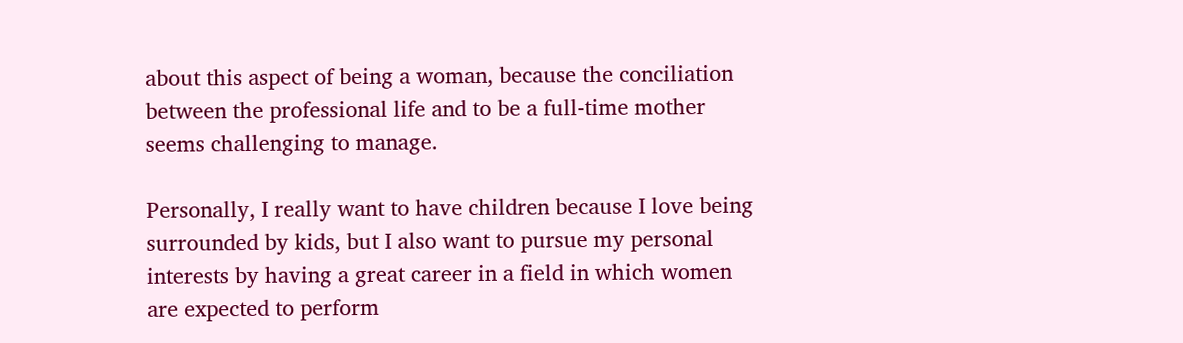about this aspect of being a woman, because the conciliation between the professional life and to be a full-time mother seems challenging to manage.

Personally, I really want to have children because I love being surrounded by kids, but I also want to pursue my personal interests by having a great career in a field in which women are expected to perform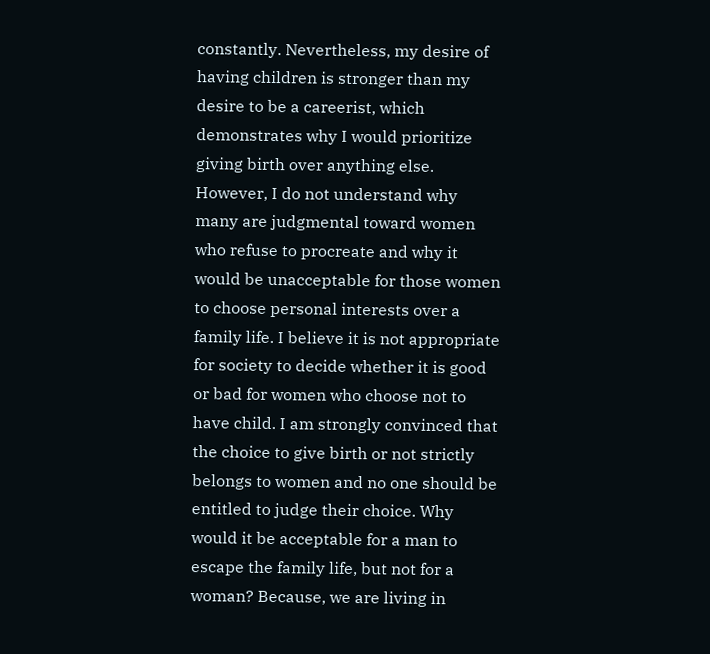constantly. Nevertheless, my desire of having children is stronger than my desire to be a careerist, which demonstrates why I would prioritize giving birth over anything else. However, I do not understand why many are judgmental toward women who refuse to procreate and why it would be unacceptable for those women to choose personal interests over a family life. I believe it is not appropriate for society to decide whether it is good or bad for women who choose not to have child. I am strongly convinced that the choice to give birth or not strictly belongs to women and no one should be entitled to judge their choice. Why would it be acceptable for a man to escape the family life, but not for a woman? Because, we are living in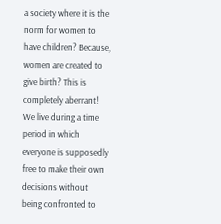a society where it is the norm for women to have children? Because, women are created to give birth? This is completely aberrant! We live during a time period in which everyone is supposedly free to make their own decisions without being confronted to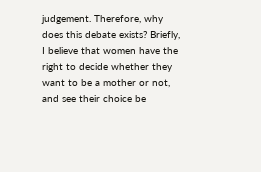judgement. Therefore, why does this debate exists? Briefly, I believe that women have the right to decide whether they want to be a mother or not, and see their choice be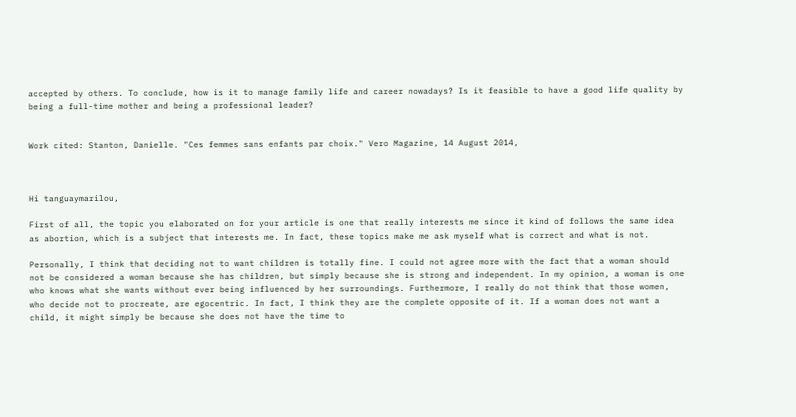accepted by others. To conclude, how is it to manage family life and career nowadays? Is it feasible to have a good life quality by being a full-time mother and being a professional leader?


Work cited: Stanton, Danielle. "Ces femmes sans enfants par choix." Vero Magazine, 14 August 2014,



Hi tanguaymarilou,

First of all, the topic you elaborated on for your article is one that really interests me since it kind of follows the same idea as abortion, which is a subject that interests me. In fact, these topics make me ask myself what is correct and what is not.

Personally, I think that deciding not to want children is totally fine. I could not agree more with the fact that a woman should not be considered a woman because she has children, but simply because she is strong and independent. In my opinion, a woman is one who knows what she wants without ever being influenced by her surroundings. Furthermore, I really do not think that those women, who decide not to procreate, are egocentric. In fact, I think they are the complete opposite of it. If a woman does not want a child, it might simply be because she does not have the time to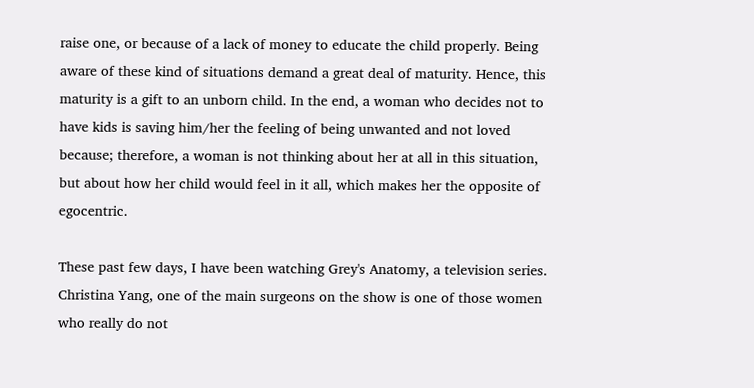raise one, or because of a lack of money to educate the child properly. Being aware of these kind of situations demand a great deal of maturity. Hence, this maturity is a gift to an unborn child. In the end, a woman who decides not to have kids is saving him/her the feeling of being unwanted and not loved because; therefore, a woman is not thinking about her at all in this situation, but about how her child would feel in it all, which makes her the opposite of egocentric.

These past few days, I have been watching Grey's Anatomy, a television series. Christina Yang, one of the main surgeons on the show is one of those women who really do not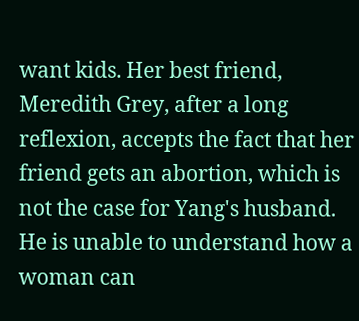want kids. Her best friend, Meredith Grey, after a long reflexion, accepts the fact that her friend gets an abortion, which is not the case for Yang's husband. He is unable to understand how a woman can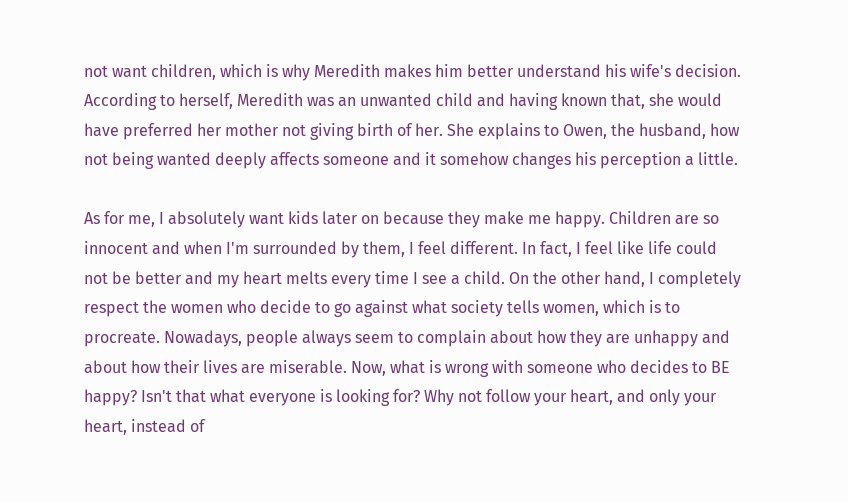not want children, which is why Meredith makes him better understand his wife's decision. According to herself, Meredith was an unwanted child and having known that, she would have preferred her mother not giving birth of her. She explains to Owen, the husband, how not being wanted deeply affects someone and it somehow changes his perception a little.

As for me, I absolutely want kids later on because they make me happy. Children are so innocent and when I'm surrounded by them, I feel different. In fact, I feel like life could not be better and my heart melts every time I see a child. On the other hand, I completely respect the women who decide to go against what society tells women, which is to procreate. Nowadays, people always seem to complain about how they are unhappy and about how their lives are miserable. Now, what is wrong with someone who decides to BE happy? Isn't that what everyone is looking for? Why not follow your heart, and only your heart, instead of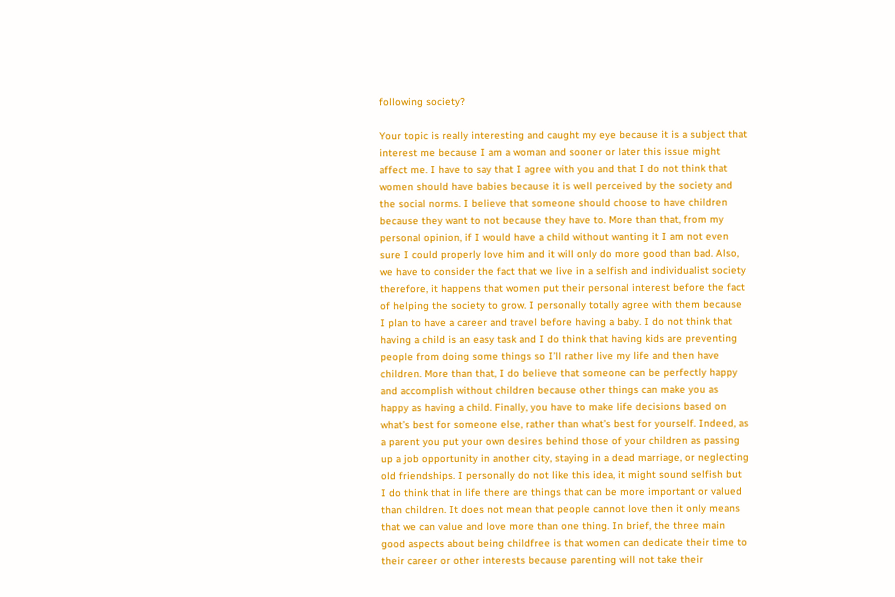following society?

Your topic is really interesting and caught my eye because it is a subject that interest me because I am a woman and sooner or later this issue might affect me. I have to say that I agree with you and that I do not think that women should have babies because it is well perceived by the society and the social norms. I believe that someone should choose to have children because they want to not because they have to. More than that, from my personal opinion, if I would have a child without wanting it I am not even sure I could properly love him and it will only do more good than bad. Also, we have to consider the fact that we live in a selfish and individualist society therefore, it happens that women put their personal interest before the fact of helping the society to grow. I personally totally agree with them because I plan to have a career and travel before having a baby. I do not think that having a child is an easy task and I do think that having kids are preventing people from doing some things so I’ll rather live my life and then have children. More than that, I do believe that someone can be perfectly happy and accomplish without children because other things can make you as happy as having a child. Finally, you have to make life decisions based on what’s best for someone else, rather than what’s best for yourself. Indeed, as a parent you put your own desires behind those of your children as passing up a job opportunity in another city, staying in a dead marriage, or neglecting old friendships. I personally do not like this idea, it might sound selfish but I do think that in life there are things that can be more important or valued than children. It does not mean that people cannot love then it only means that we can value and love more than one thing. In brief, the three main good aspects about being childfree is that women can dedicate their time to their career or other interests because parenting will not take their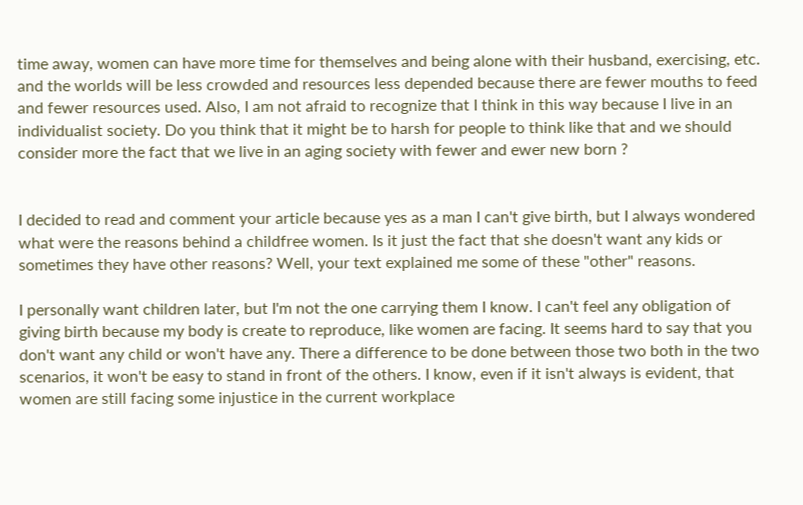time away, women can have more time for themselves and being alone with their husband, exercising, etc. and the worlds will be less crowded and resources less depended because there are fewer mouths to feed and fewer resources used. Also, I am not afraid to recognize that I think in this way because I live in an individualist society. Do you think that it might be to harsh for people to think like that and we should consider more the fact that we live in an aging society with fewer and ewer new born ?


I decided to read and comment your article because yes as a man I can't give birth, but I always wondered what were the reasons behind a childfree women. Is it just the fact that she doesn't want any kids or sometimes they have other reasons? Well, your text explained me some of these "other" reasons.

I personally want children later, but I'm not the one carrying them I know. I can't feel any obligation of giving birth because my body is create to reproduce, like women are facing. It seems hard to say that you don't want any child or won't have any. There a difference to be done between those two both in the two scenarios, it won't be easy to stand in front of the others. I know, even if it isn't always is evident, that women are still facing some injustice in the current workplace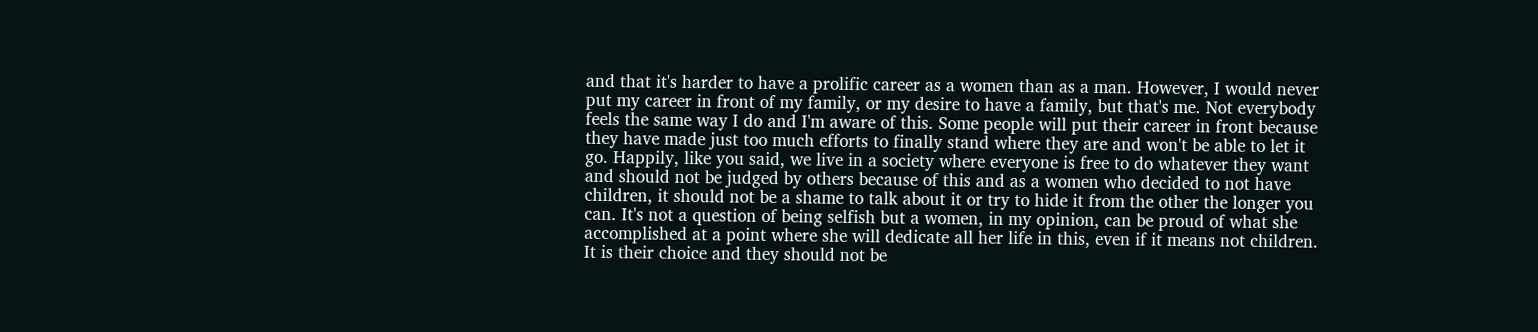and that it's harder to have a prolific career as a women than as a man. However, I would never put my career in front of my family, or my desire to have a family, but that's me. Not everybody feels the same way I do and I'm aware of this. Some people will put their career in front because they have made just too much efforts to finally stand where they are and won't be able to let it go. Happily, like you said, we live in a society where everyone is free to do whatever they want and should not be judged by others because of this and as a women who decided to not have children, it should not be a shame to talk about it or try to hide it from the other the longer you can. It's not a question of being selfish but a women, in my opinion, can be proud of what she accomplished at a point where she will dedicate all her life in this, even if it means not children. It is their choice and they should not be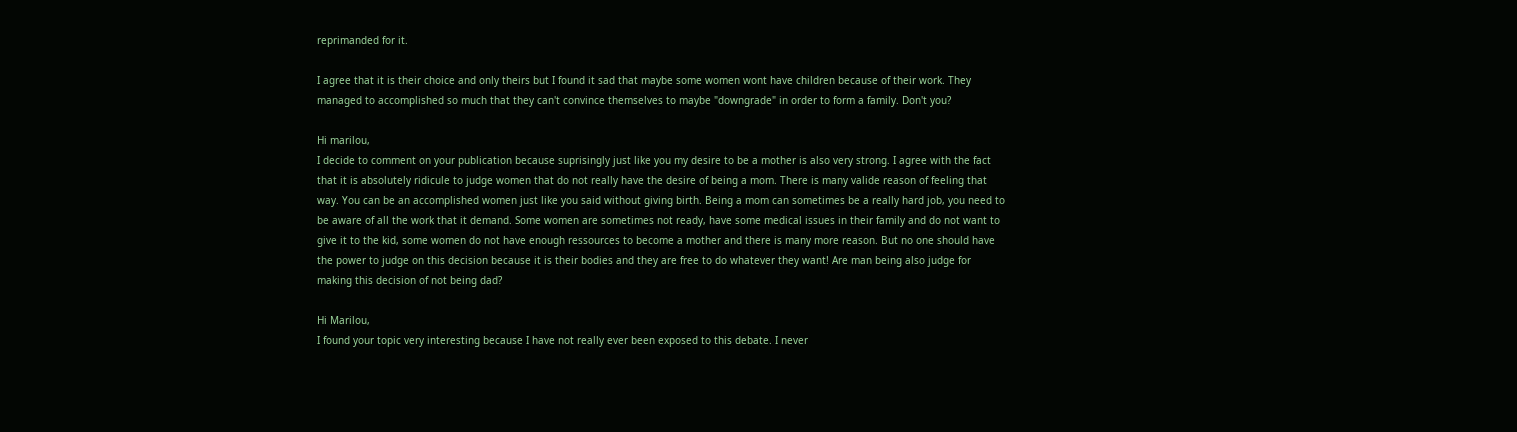reprimanded for it.

I agree that it is their choice and only theirs but I found it sad that maybe some women wont have children because of their work. They managed to accomplished so much that they can't convince themselves to maybe "downgrade" in order to form a family. Don't you?

Hi marilou,
I decide to comment on your publication because suprisingly just like you my desire to be a mother is also very strong. I agree with the fact that it is absolutely ridicule to judge women that do not really have the desire of being a mom. There is many valide reason of feeling that way. You can be an accomplished women just like you said without giving birth. Being a mom can sometimes be a really hard job, you need to be aware of all the work that it demand. Some women are sometimes not ready, have some medical issues in their family and do not want to give it to the kid, some women do not have enough ressources to become a mother and there is many more reason. But no one should have the power to judge on this decision because it is their bodies and they are free to do whatever they want! Are man being also judge for making this decision of not being dad?

Hi Marilou,
I found your topic very interesting because I have not really ever been exposed to this debate. I never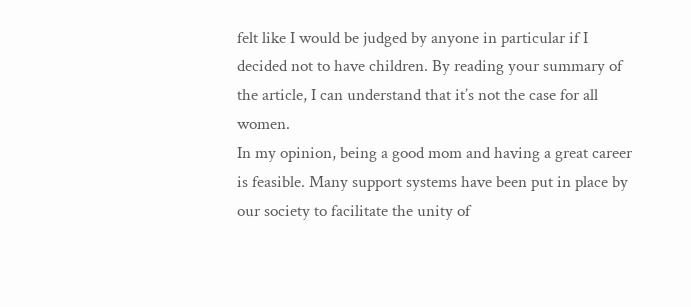felt like I would be judged by anyone in particular if I decided not to have children. By reading your summary of the article, I can understand that it’s not the case for all women.
In my opinion, being a good mom and having a great career is feasible. Many support systems have been put in place by our society to facilitate the unity of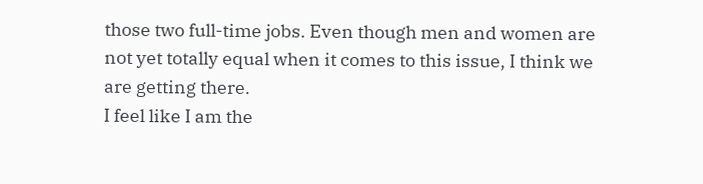those two full-time jobs. Even though men and women are not yet totally equal when it comes to this issue, I think we are getting there.
I feel like I am the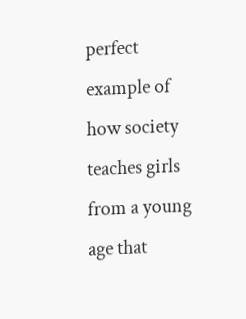perfect example of how society teaches girls from a young age that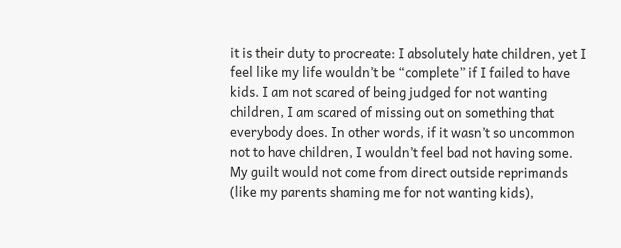it is their duty to procreate: I absolutely hate children, yet I feel like my life wouldn’t be “complete” if I failed to have kids. I am not scared of being judged for not wanting children, I am scared of missing out on something that everybody does. In other words, if it wasn’t so uncommon not to have children, I wouldn’t feel bad not having some. My guilt would not come from direct outside reprimands (like my parents shaming me for not wanting kids),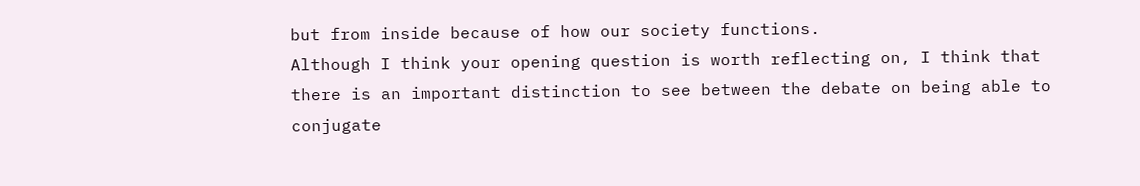but from inside because of how our society functions.
Although I think your opening question is worth reflecting on, I think that there is an important distinction to see between the debate on being able to conjugate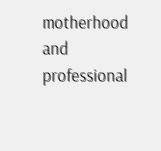motherhood and professional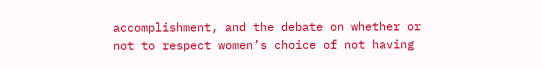accomplishment, and the debate on whether or not to respect women’s choice of not having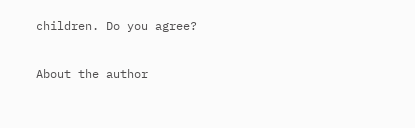children. Do you agree?

About the author